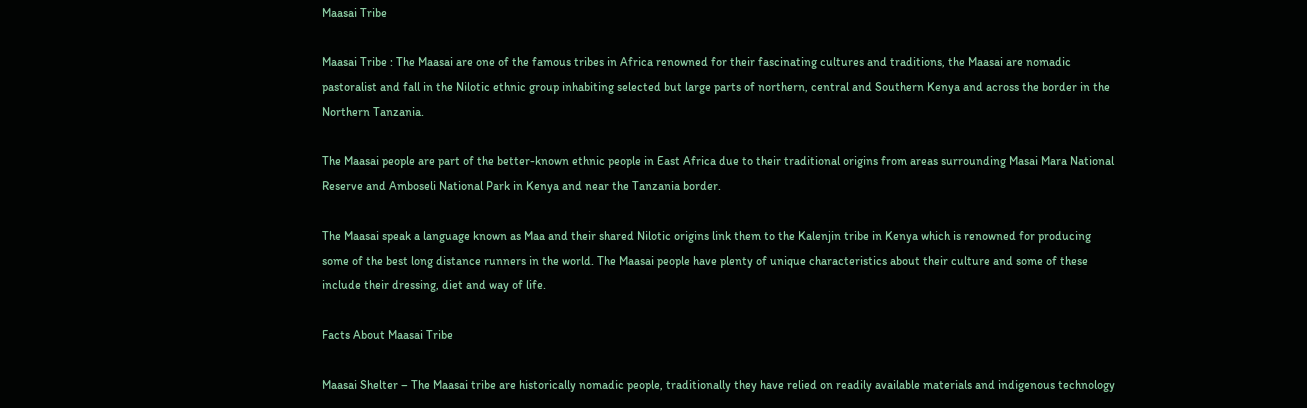Maasai Tribe

Maasai Tribe : The Maasai are one of the famous tribes in Africa renowned for their fascinating cultures and traditions, the Maasai are nomadic pastoralist and fall in the Nilotic ethnic group inhabiting selected but large parts of northern, central and Southern Kenya and across the border in the Northern Tanzania.

The Maasai people are part of the better-known ethnic people in East Africa due to their traditional origins from areas surrounding Masai Mara National Reserve and Amboseli National Park in Kenya and near the Tanzania border.

The Maasai speak a language known as Maa and their shared Nilotic origins link them to the Kalenjin tribe in Kenya which is renowned for producing some of the best long distance runners in the world. The Maasai people have plenty of unique characteristics about their culture and some of these include their dressing, diet and way of life.

Facts About Maasai Tribe

Maasai Shelter – The Maasai tribe are historically nomadic people, traditionally they have relied on readily available materials and indigenous technology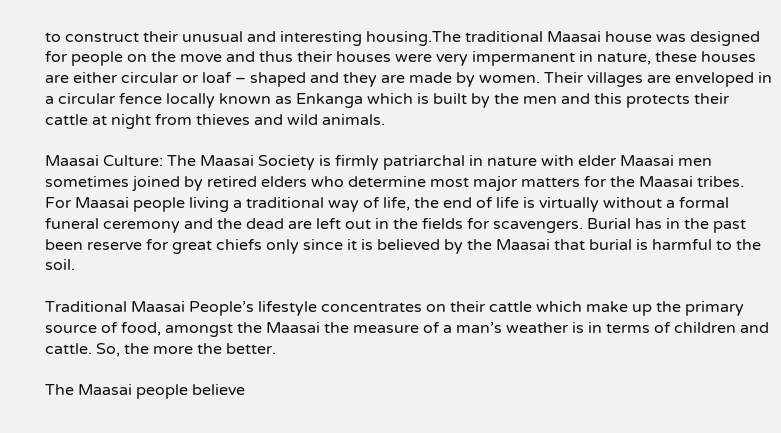to construct their unusual and interesting housing.The traditional Maasai house was designed for people on the move and thus their houses were very impermanent in nature, these houses are either circular or loaf – shaped and they are made by women. Their villages are enveloped in a circular fence locally known as Enkanga which is built by the men and this protects their cattle at night from thieves and wild animals.

Maasai Culture: The Maasai Society is firmly patriarchal in nature with elder Maasai men sometimes joined by retired elders who determine most major matters for the Maasai tribes. For Maasai people living a traditional way of life, the end of life is virtually without a formal funeral ceremony and the dead are left out in the fields for scavengers. Burial has in the past been reserve for great chiefs only since it is believed by the Maasai that burial is harmful to the soil.

Traditional Maasai People’s lifestyle concentrates on their cattle which make up the primary source of food, amongst the Maasai the measure of a man’s weather is in terms of children and cattle. So, the more the better.

The Maasai people believe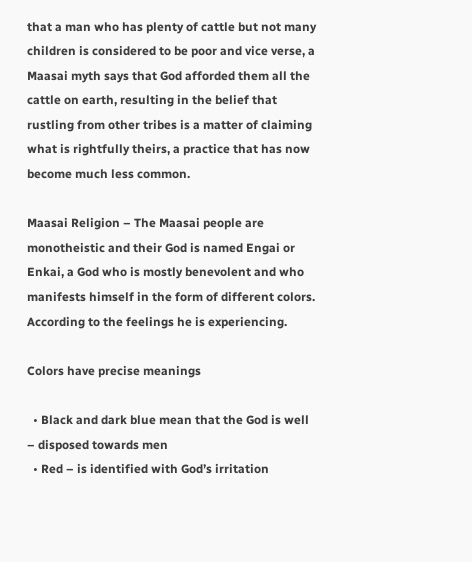that a man who has plenty of cattle but not many children is considered to be poor and vice verse, a Maasai myth says that God afforded them all the cattle on earth, resulting in the belief that rustling from other tribes is a matter of claiming what is rightfully theirs, a practice that has now become much less common.

Maasai Religion – The Maasai people are monotheistic and their God is named Engai or Enkai, a God who is mostly benevolent and who manifests himself in the form of different colors. According to the feelings he is experiencing.

Colors have precise meanings

  • Black and dark blue mean that the God is well – disposed towards men
  • Red – is identified with God’s irritation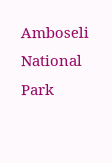Amboseli National Park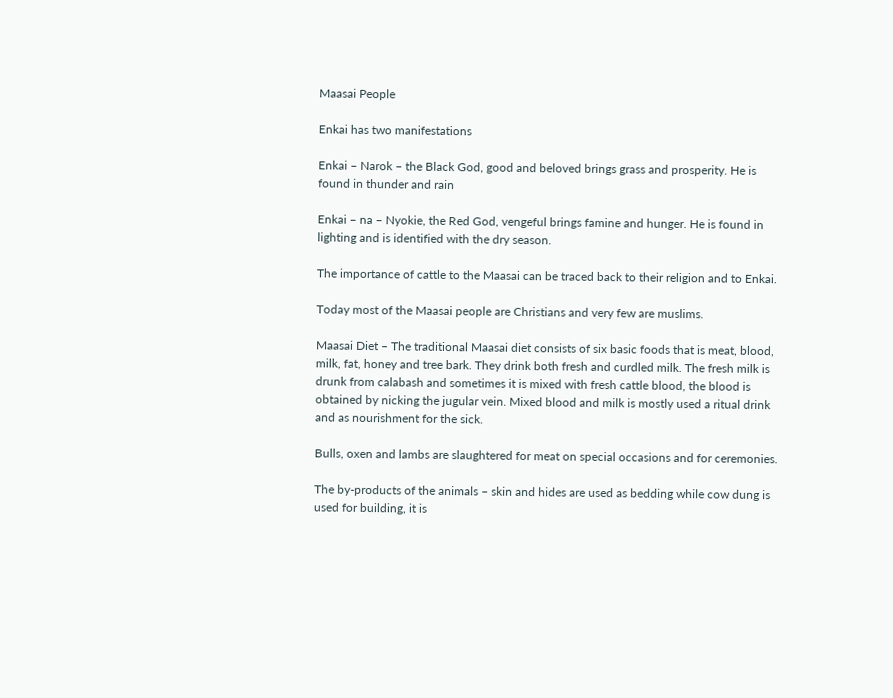Maasai People

Enkai has two manifestations

Enkai – Narok – the Black God, good and beloved brings grass and prosperity. He is found in thunder and rain

Enkai – na – Nyokie, the Red God, vengeful brings famine and hunger. He is found in lighting and is identified with the dry season.

The importance of cattle to the Maasai can be traced back to their religion and to Enkai.

Today most of the Maasai people are Christians and very few are muslims.

Maasai Diet – The traditional Maasai diet consists of six basic foods that is meat, blood, milk, fat, honey and tree bark. They drink both fresh and curdled milk. The fresh milk is drunk from calabash and sometimes it is mixed with fresh cattle blood, the blood is obtained by nicking the jugular vein. Mixed blood and milk is mostly used a ritual drink and as nourishment for the sick.

Bulls, oxen and lambs are slaughtered for meat on special occasions and for ceremonies.

The by-products of the animals – skin and hides are used as bedding while cow dung is used for building, it is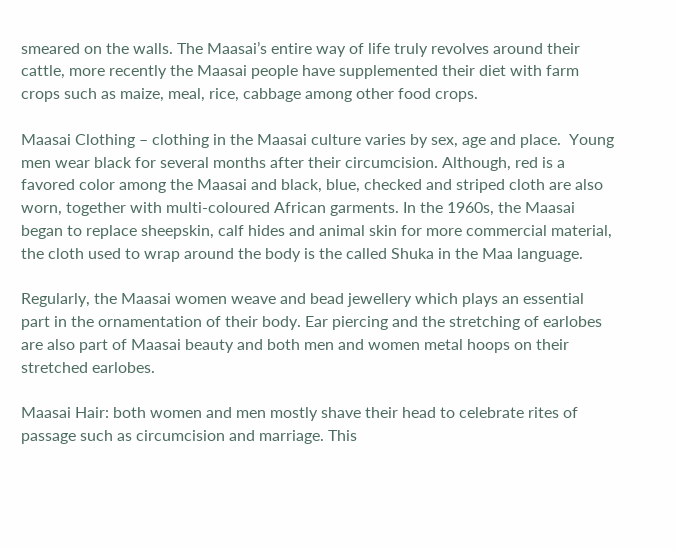smeared on the walls. The Maasai’s entire way of life truly revolves around their cattle, more recently the Maasai people have supplemented their diet with farm crops such as maize, meal, rice, cabbage among other food crops.

Maasai Clothing – clothing in the Maasai culture varies by sex, age and place.  Young men wear black for several months after their circumcision. Although, red is a favored color among the Maasai and black, blue, checked and striped cloth are also worn, together with multi-coloured African garments. In the 1960s, the Maasai began to replace sheepskin, calf hides and animal skin for more commercial material, the cloth used to wrap around the body is the called Shuka in the Maa language.

Regularly, the Maasai women weave and bead jewellery which plays an essential part in the ornamentation of their body. Ear piercing and the stretching of earlobes are also part of Maasai beauty and both men and women metal hoops on their stretched earlobes.

Maasai Hair: both women and men mostly shave their head to celebrate rites of passage such as circumcision and marriage. This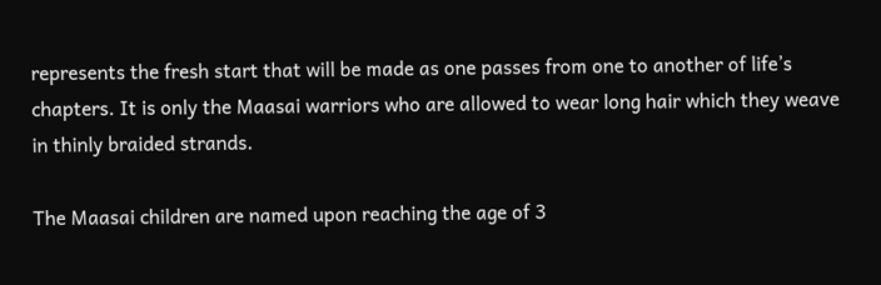represents the fresh start that will be made as one passes from one to another of life’s chapters. It is only the Maasai warriors who are allowed to wear long hair which they weave in thinly braided strands.

The Maasai children are named upon reaching the age of 3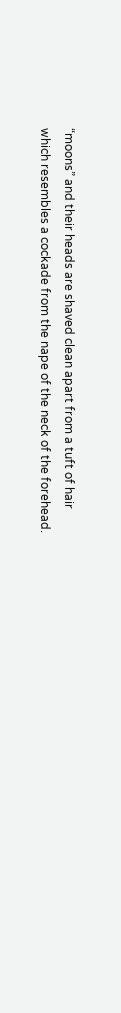“moons” and their heads are shaved clean apart from a tuft of hair which resembles a cockade from the nape of the neck of the forehead.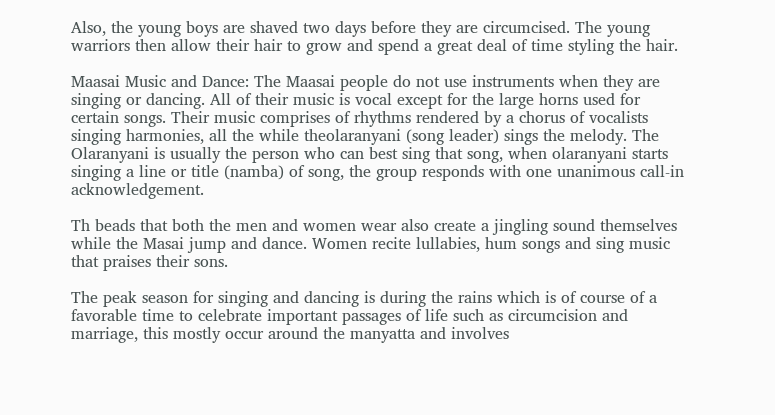Also, the young boys are shaved two days before they are circumcised. The young warriors then allow their hair to grow and spend a great deal of time styling the hair.

Maasai Music and Dance: The Maasai people do not use instruments when they are singing or dancing. All of their music is vocal except for the large horns used for certain songs. Their music comprises of rhythms rendered by a chorus of vocalists singing harmonies, all the while theolaranyani (song leader) sings the melody. The Olaranyani is usually the person who can best sing that song, when olaranyani starts singing a line or title (namba) of song, the group responds with one unanimous call-in acknowledgement.

Th beads that both the men and women wear also create a jingling sound themselves while the Masai jump and dance. Women recite lullabies, hum songs and sing music that praises their sons.

The peak season for singing and dancing is during the rains which is of course of a favorable time to celebrate important passages of life such as circumcision and marriage, this mostly occur around the manyatta and involves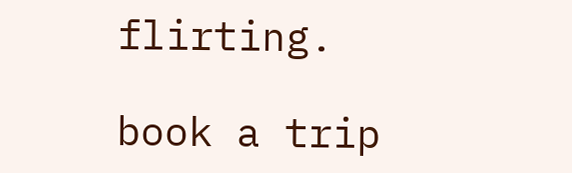flirting.

book a trip